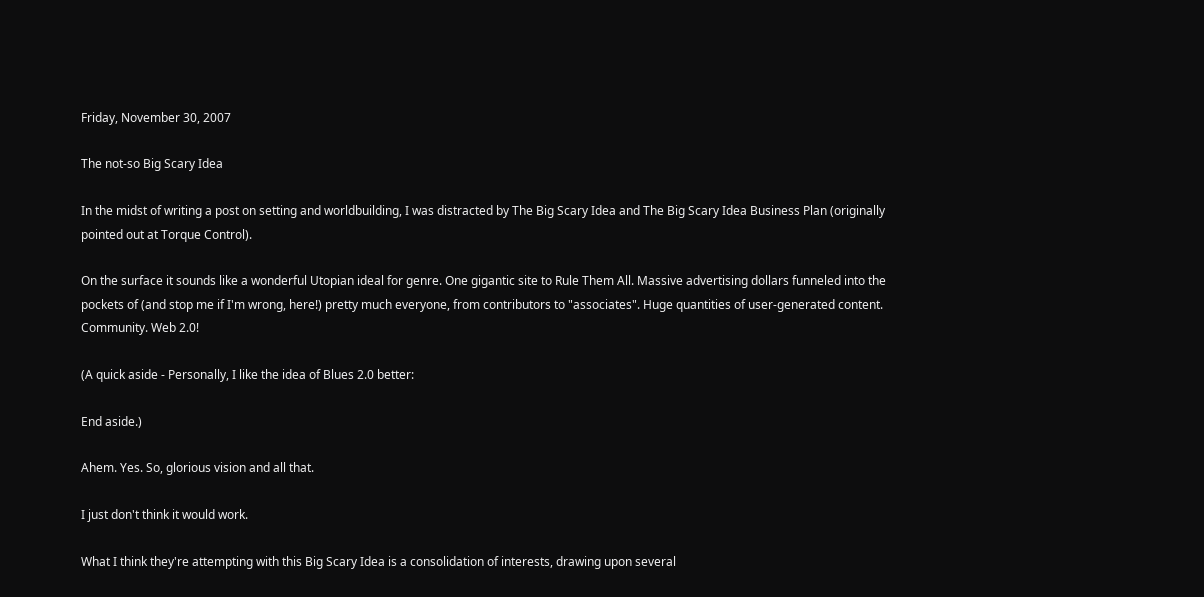Friday, November 30, 2007

The not-so Big Scary Idea

In the midst of writing a post on setting and worldbuilding, I was distracted by The Big Scary Idea and The Big Scary Idea Business Plan (originally pointed out at Torque Control).

On the surface it sounds like a wonderful Utopian ideal for genre. One gigantic site to Rule Them All. Massive advertising dollars funneled into the pockets of (and stop me if I'm wrong, here!) pretty much everyone, from contributors to "associates". Huge quantities of user-generated content. Community. Web 2.0!

(A quick aside - Personally, I like the idea of Blues 2.0 better:

End aside.)

Ahem. Yes. So, glorious vision and all that.

I just don't think it would work.

What I think they're attempting with this Big Scary Idea is a consolidation of interests, drawing upon several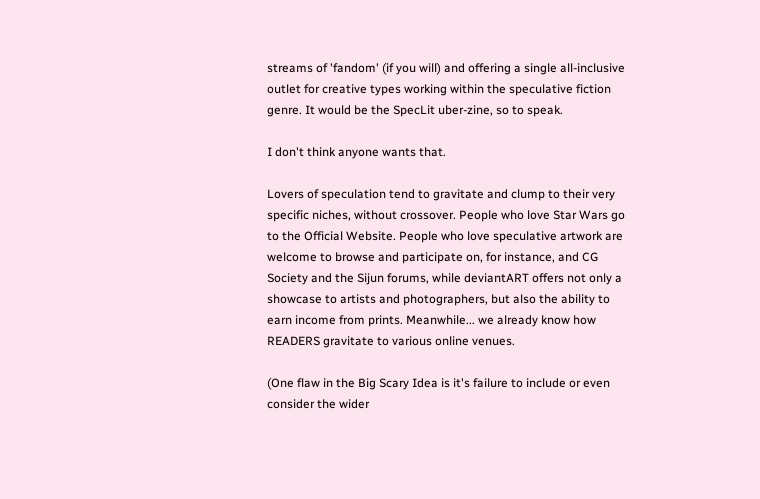streams of 'fandom' (if you will) and offering a single all-inclusive outlet for creative types working within the speculative fiction genre. It would be the SpecLit uber-zine, so to speak.

I don't think anyone wants that.

Lovers of speculation tend to gravitate and clump to their very specific niches, without crossover. People who love Star Wars go to the Official Website. People who love speculative artwork are welcome to browse and participate on, for instance, and CG Society and the Sijun forums, while deviantART offers not only a showcase to artists and photographers, but also the ability to earn income from prints. Meanwhile... we already know how READERS gravitate to various online venues.

(One flaw in the Big Scary Idea is it's failure to include or even consider the wider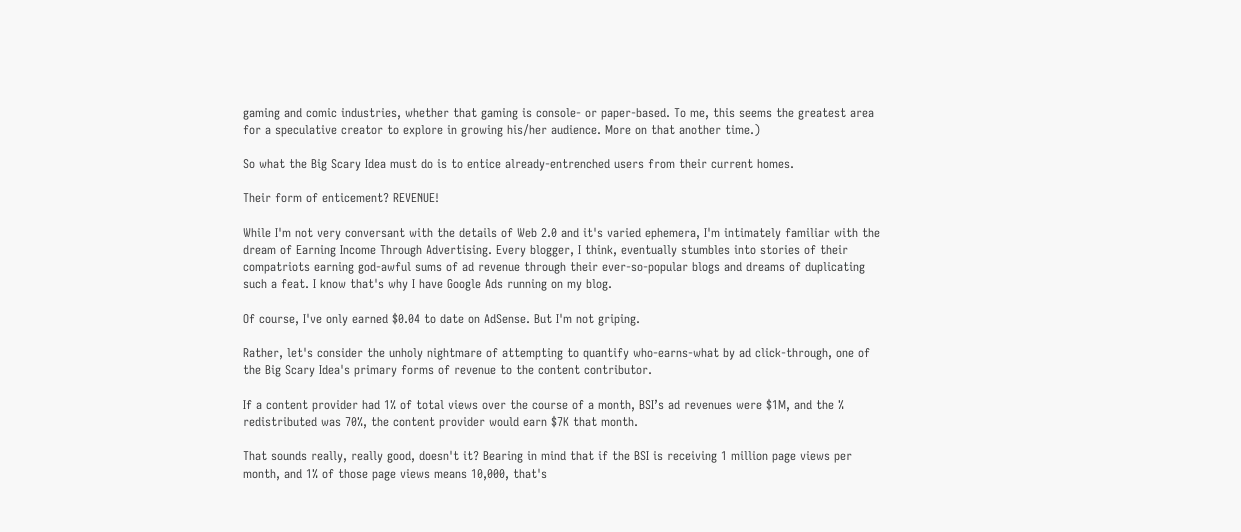gaming and comic industries, whether that gaming is console- or paper-based. To me, this seems the greatest area for a speculative creator to explore in growing his/her audience. More on that another time.)

So what the Big Scary Idea must do is to entice already-entrenched users from their current homes.

Their form of enticement? REVENUE!

While I'm not very conversant with the details of Web 2.0 and it's varied ephemera, I'm intimately familiar with the dream of Earning Income Through Advertising. Every blogger, I think, eventually stumbles into stories of their compatriots earning god-awful sums of ad revenue through their ever-so-popular blogs and dreams of duplicating such a feat. I know that's why I have Google Ads running on my blog.

Of course, I've only earned $0.04 to date on AdSense. But I'm not griping.

Rather, let's consider the unholy nightmare of attempting to quantify who-earns-what by ad click-through, one of the Big Scary Idea's primary forms of revenue to the content contributor.

If a content provider had 1% of total views over the course of a month, BSI’s ad revenues were $1M, and the % redistributed was 70%, the content provider would earn $7K that month.

That sounds really, really good, doesn't it? Bearing in mind that if the BSI is receiving 1 million page views per month, and 1% of those page views means 10,000, that's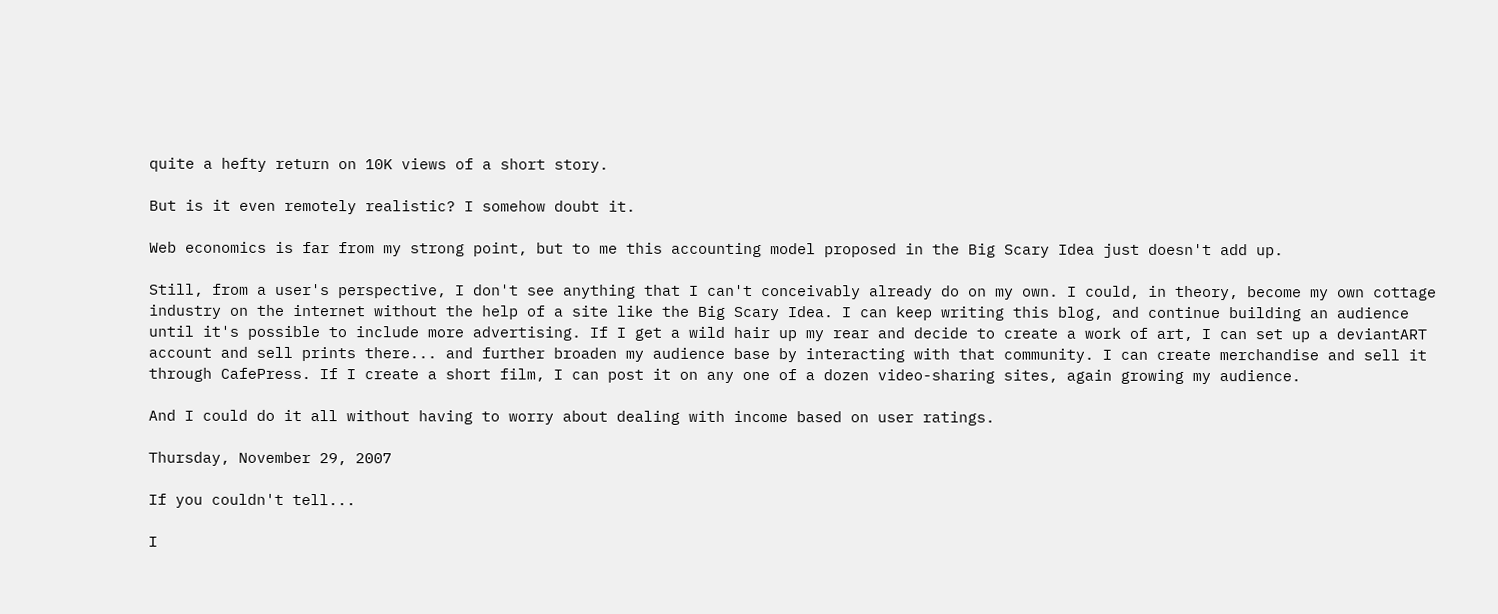quite a hefty return on 10K views of a short story.

But is it even remotely realistic? I somehow doubt it.

Web economics is far from my strong point, but to me this accounting model proposed in the Big Scary Idea just doesn't add up.

Still, from a user's perspective, I don't see anything that I can't conceivably already do on my own. I could, in theory, become my own cottage industry on the internet without the help of a site like the Big Scary Idea. I can keep writing this blog, and continue building an audience until it's possible to include more advertising. If I get a wild hair up my rear and decide to create a work of art, I can set up a deviantART account and sell prints there... and further broaden my audience base by interacting with that community. I can create merchandise and sell it through CafePress. If I create a short film, I can post it on any one of a dozen video-sharing sites, again growing my audience.

And I could do it all without having to worry about dealing with income based on user ratings.

Thursday, November 29, 2007

If you couldn't tell...

I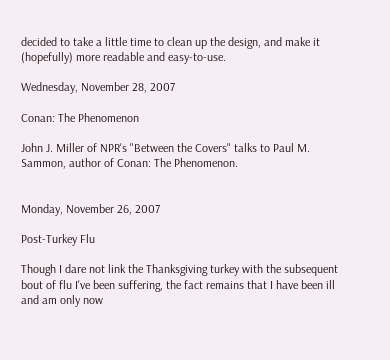decided to take a little time to clean up the design, and make it (hopefully) more readable and easy-to-use.

Wednesday, November 28, 2007

Conan: The Phenomenon

John J. Miller of NPR's "Between the Covers" talks to Paul M. Sammon, author of Conan: The Phenomenon.


Monday, November 26, 2007

Post-Turkey Flu

Though I dare not link the Thanksgiving turkey with the subsequent bout of flu I've been suffering, the fact remains that I have been ill and am only now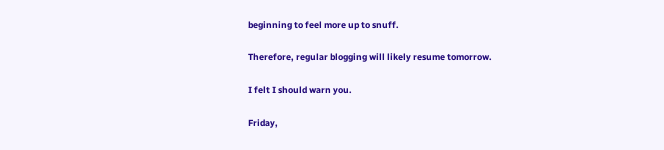beginning to feel more up to snuff.

Therefore, regular blogging will likely resume tomorrow.

I felt I should warn you.

Friday,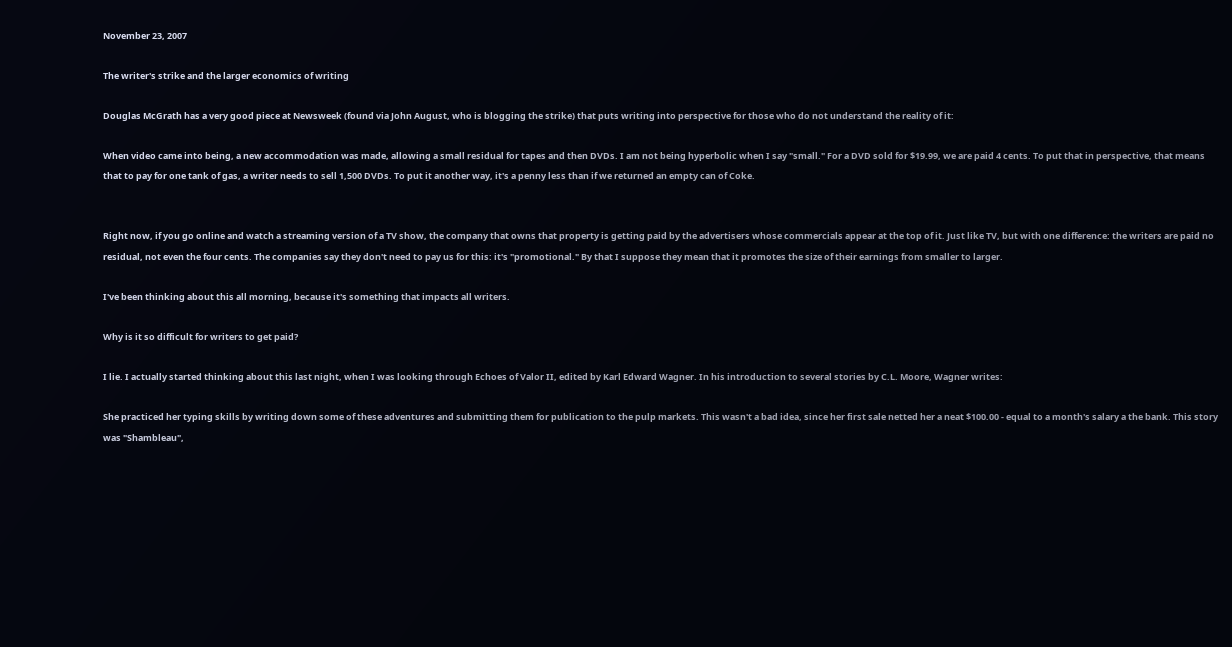November 23, 2007

The writer's strike and the larger economics of writing

Douglas McGrath has a very good piece at Newsweek (found via John August, who is blogging the strike) that puts writing into perspective for those who do not understand the reality of it:

When video came into being, a new accommodation was made, allowing a small residual for tapes and then DVDs. I am not being hyperbolic when I say "small." For a DVD sold for $19.99, we are paid 4 cents. To put that in perspective, that means that to pay for one tank of gas, a writer needs to sell 1,500 DVDs. To put it another way, it's a penny less than if we returned an empty can of Coke.


Right now, if you go online and watch a streaming version of a TV show, the company that owns that property is getting paid by the advertisers whose commercials appear at the top of it. Just like TV, but with one difference: the writers are paid no residual, not even the four cents. The companies say they don't need to pay us for this: it's "promotional." By that I suppose they mean that it promotes the size of their earnings from smaller to larger.

I've been thinking about this all morning, because it's something that impacts all writers.

Why is it so difficult for writers to get paid?

I lie. I actually started thinking about this last night, when I was looking through Echoes of Valor II, edited by Karl Edward Wagner. In his introduction to several stories by C.L. Moore, Wagner writes:

She practiced her typing skills by writing down some of these adventures and submitting them for publication to the pulp markets. This wasn't a bad idea, since her first sale netted her a neat $100.00 - equal to a month's salary a the bank. This story was "Shambleau",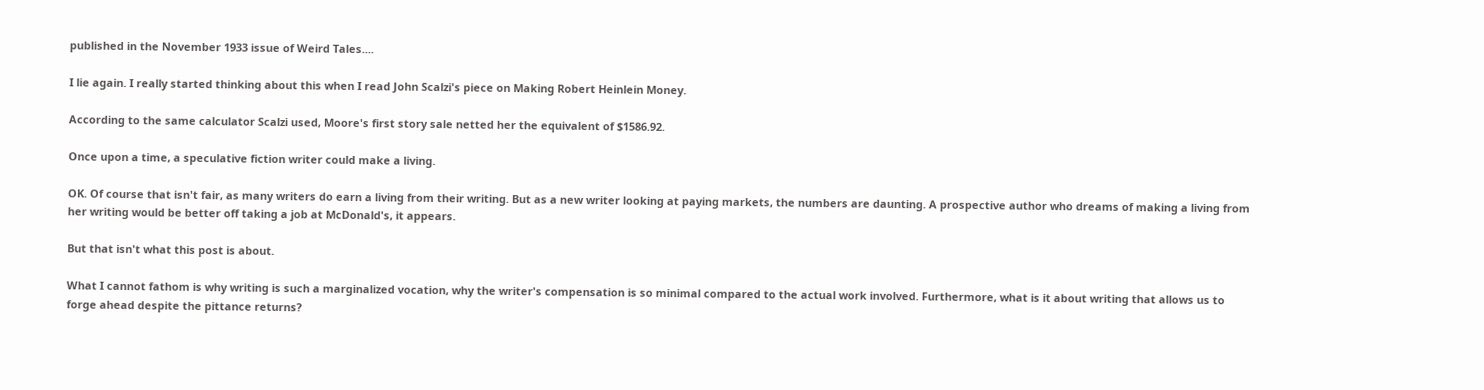published in the November 1933 issue of Weird Tales....

I lie again. I really started thinking about this when I read John Scalzi's piece on Making Robert Heinlein Money.

According to the same calculator Scalzi used, Moore's first story sale netted her the equivalent of $1586.92.

Once upon a time, a speculative fiction writer could make a living.

OK. Of course that isn't fair, as many writers do earn a living from their writing. But as a new writer looking at paying markets, the numbers are daunting. A prospective author who dreams of making a living from her writing would be better off taking a job at McDonald's, it appears.

But that isn't what this post is about.

What I cannot fathom is why writing is such a marginalized vocation, why the writer's compensation is so minimal compared to the actual work involved. Furthermore, what is it about writing that allows us to forge ahead despite the pittance returns?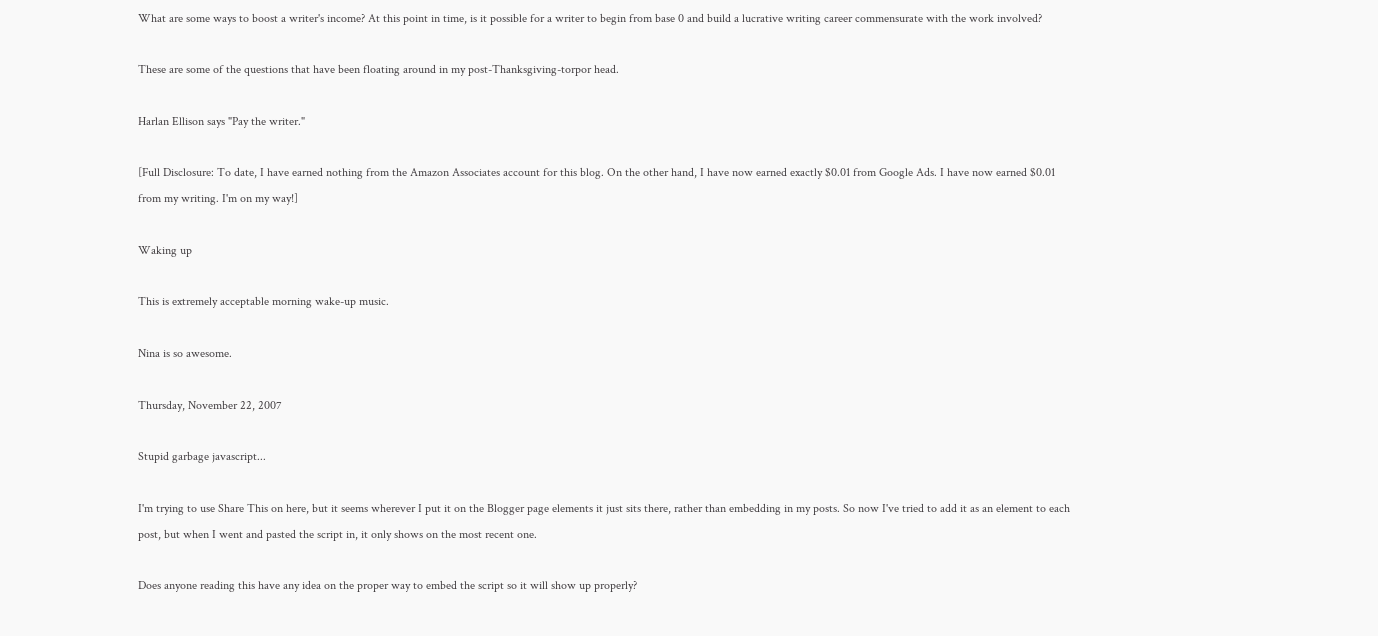What are some ways to boost a writer's income? At this point in time, is it possible for a writer to begin from base 0 and build a lucrative writing career commensurate with the work involved?

These are some of the questions that have been floating around in my post-Thanksgiving-torpor head.

Harlan Ellison says "Pay the writer."

[Full Disclosure: To date, I have earned nothing from the Amazon Associates account for this blog. On the other hand, I have now earned exactly $0.01 from Google Ads. I have now earned $0.01 from my writing. I'm on my way!]

Waking up

This is extremely acceptable morning wake-up music.

Nina is so awesome.

Thursday, November 22, 2007

Stupid garbage javascript...

I'm trying to use Share This on here, but it seems wherever I put it on the Blogger page elements it just sits there, rather than embedding in my posts. So now I've tried to add it as an element to each post, but when I went and pasted the script in, it only shows on the most recent one.

Does anyone reading this have any idea on the proper way to embed the script so it will show up properly?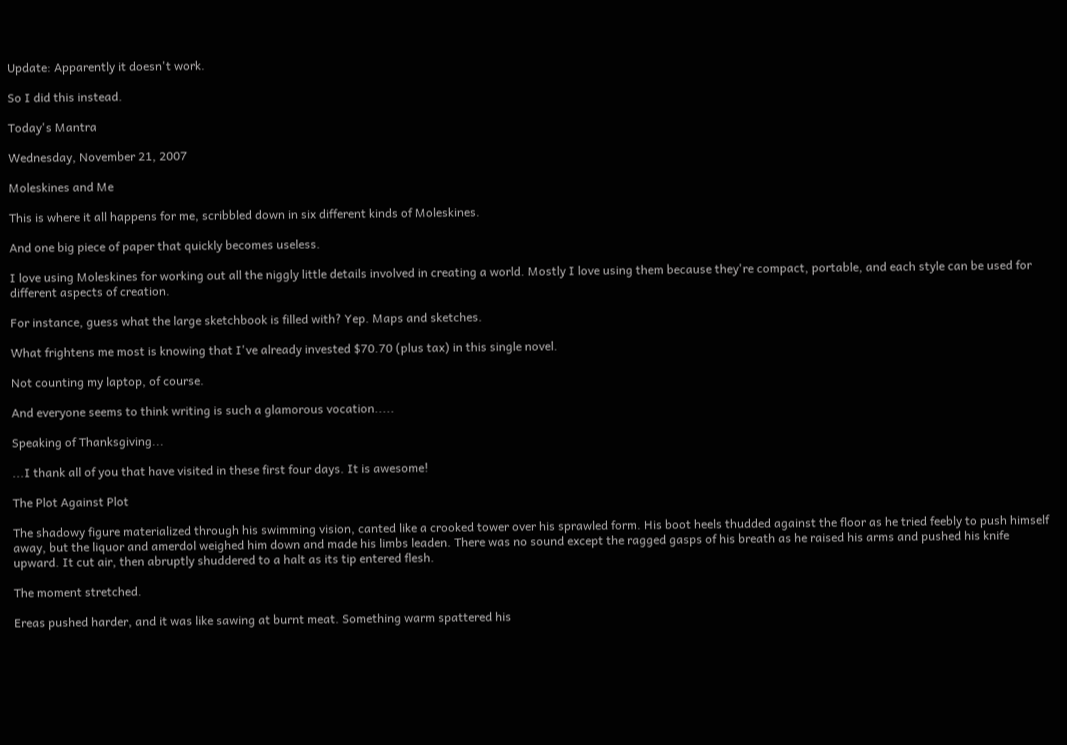Update: Apparently it doesn't work.

So I did this instead.

Today's Mantra

Wednesday, November 21, 2007

Moleskines and Me

This is where it all happens for me, scribbled down in six different kinds of Moleskines.

And one big piece of paper that quickly becomes useless.

I love using Moleskines for working out all the niggly little details involved in creating a world. Mostly I love using them because they're compact, portable, and each style can be used for different aspects of creation.

For instance, guess what the large sketchbook is filled with? Yep. Maps and sketches.

What frightens me most is knowing that I've already invested $70.70 (plus tax) in this single novel.

Not counting my laptop, of course.

And everyone seems to think writing is such a glamorous vocation.....

Speaking of Thanksgiving...

...I thank all of you that have visited in these first four days. It is awesome!

The Plot Against Plot

The shadowy figure materialized through his swimming vision, canted like a crooked tower over his sprawled form. His boot heels thudded against the floor as he tried feebly to push himself away, but the liquor and amerdol weighed him down and made his limbs leaden. There was no sound except the ragged gasps of his breath as he raised his arms and pushed his knife upward. It cut air, then abruptly shuddered to a halt as its tip entered flesh.

The moment stretched.

Ereas pushed harder, and it was like sawing at burnt meat. Something warm spattered his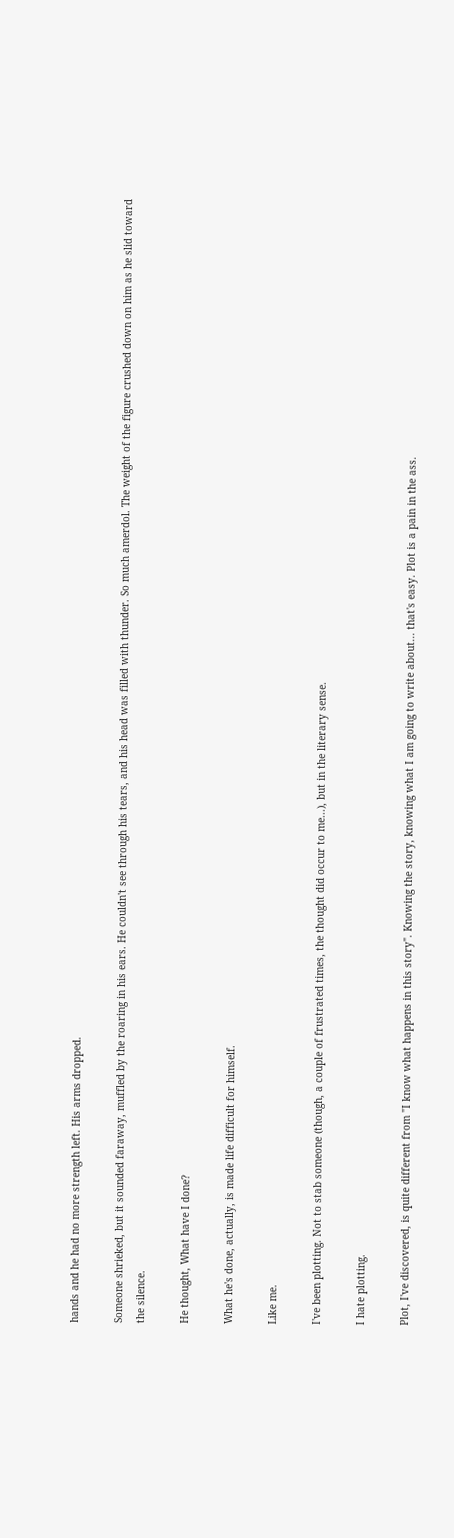hands and he had no more strength left. His arms dropped.

Someone shrieked, but it sounded faraway, muffled by the roaring in his ears. He couldn't see through his tears, and his head was filled with thunder. So much amerdol. The weight of the figure crushed down on him as he slid toward the silence.

He thought, What have I done?

What he's done, actually, is made life difficult for himself.

Like me.

I've been plotting. Not to stab someone (though, a couple of frustrated times, the thought did occur to me...), but in the literary sense.

I hate plotting.

Plot, I've discovered, is quite different from "I know what happens in this story". Knowing the story, knowing what I am going to write about... that's easy. Plot is a pain in the ass.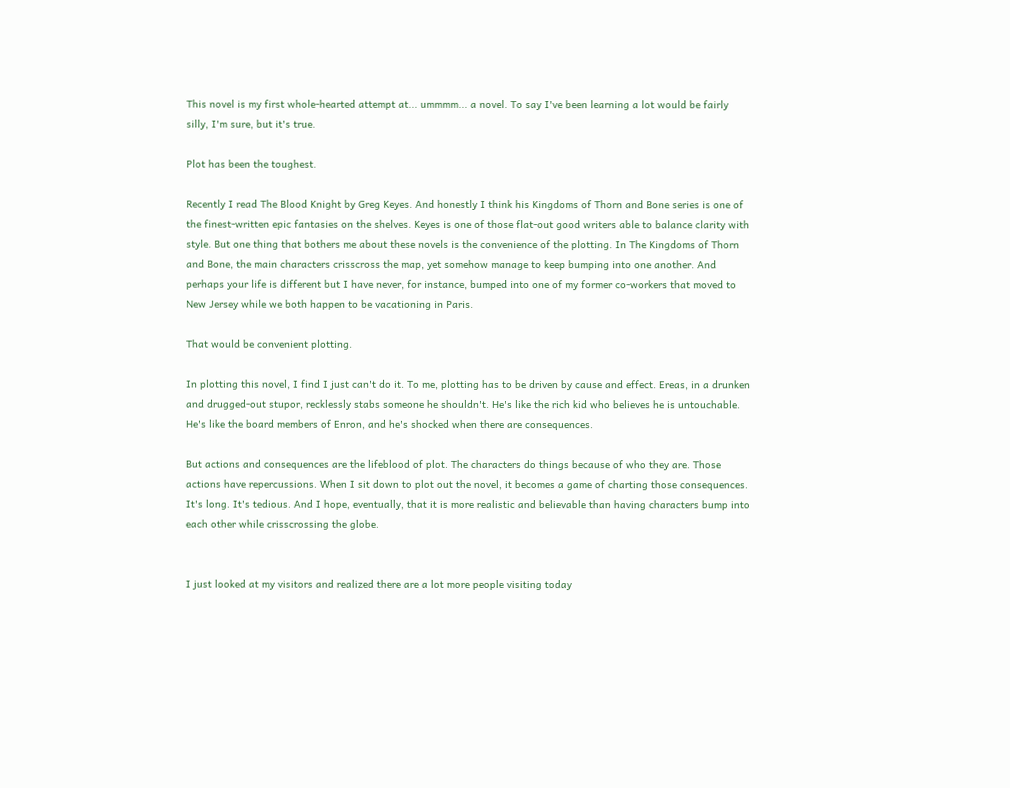This novel is my first whole-hearted attempt at... ummmm... a novel. To say I've been learning a lot would be fairly silly, I'm sure, but it's true.

Plot has been the toughest.

Recently I read The Blood Knight by Greg Keyes. And honestly I think his Kingdoms of Thorn and Bone series is one of the finest-written epic fantasies on the shelves. Keyes is one of those flat-out good writers able to balance clarity with style. But one thing that bothers me about these novels is the convenience of the plotting. In The Kingdoms of Thorn and Bone, the main characters crisscross the map, yet somehow manage to keep bumping into one another. And perhaps your life is different but I have never, for instance, bumped into one of my former co-workers that moved to New Jersey while we both happen to be vacationing in Paris.

That would be convenient plotting.

In plotting this novel, I find I just can't do it. To me, plotting has to be driven by cause and effect. Ereas, in a drunken and drugged-out stupor, recklessly stabs someone he shouldn't. He's like the rich kid who believes he is untouchable. He's like the board members of Enron, and he's shocked when there are consequences.

But actions and consequences are the lifeblood of plot. The characters do things because of who they are. Those actions have repercussions. When I sit down to plot out the novel, it becomes a game of charting those consequences. It's long. It's tedious. And I hope, eventually, that it is more realistic and believable than having characters bump into each other while crisscrossing the globe.


I just looked at my visitors and realized there are a lot more people visiting today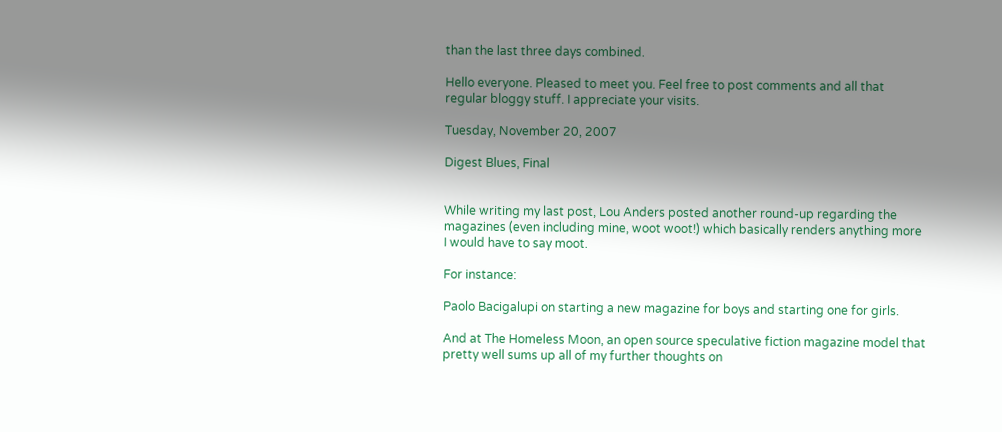than the last three days combined.

Hello everyone. Pleased to meet you. Feel free to post comments and all that regular bloggy stuff. I appreciate your visits.

Tuesday, November 20, 2007

Digest Blues, Final


While writing my last post, Lou Anders posted another round-up regarding the magazines (even including mine, woot woot!) which basically renders anything more I would have to say moot.

For instance:

Paolo Bacigalupi on starting a new magazine for boys and starting one for girls.

And at The Homeless Moon, an open source speculative fiction magazine model that pretty well sums up all of my further thoughts on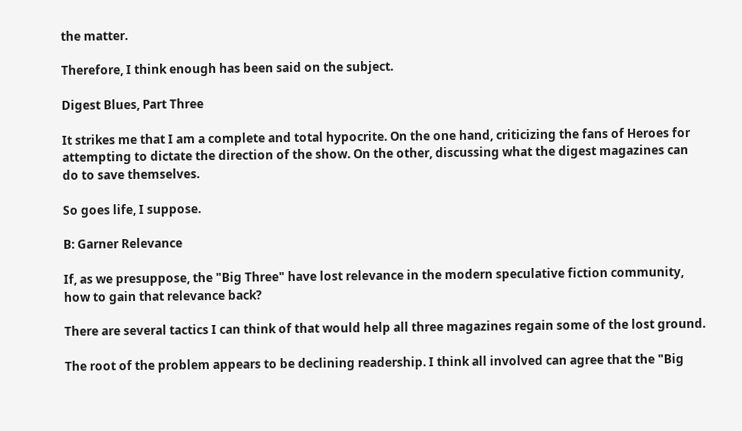the matter.

Therefore, I think enough has been said on the subject.

Digest Blues, Part Three

It strikes me that I am a complete and total hypocrite. On the one hand, criticizing the fans of Heroes for attempting to dictate the direction of the show. On the other, discussing what the digest magazines can do to save themselves.

So goes life, I suppose.

B: Garner Relevance

If, as we presuppose, the "Big Three" have lost relevance in the modern speculative fiction community, how to gain that relevance back?

There are several tactics I can think of that would help all three magazines regain some of the lost ground.

The root of the problem appears to be declining readership. I think all involved can agree that the "Big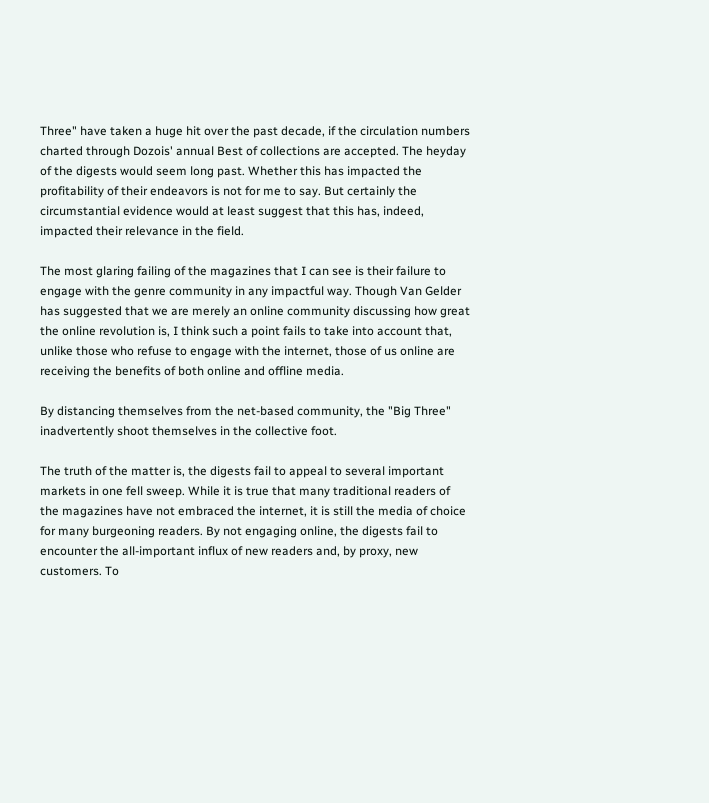Three" have taken a huge hit over the past decade, if the circulation numbers charted through Dozois' annual Best of collections are accepted. The heyday of the digests would seem long past. Whether this has impacted the profitability of their endeavors is not for me to say. But certainly the circumstantial evidence would at least suggest that this has, indeed, impacted their relevance in the field.

The most glaring failing of the magazines that I can see is their failure to engage with the genre community in any impactful way. Though Van Gelder has suggested that we are merely an online community discussing how great the online revolution is, I think such a point fails to take into account that, unlike those who refuse to engage with the internet, those of us online are receiving the benefits of both online and offline media.

By distancing themselves from the net-based community, the "Big Three" inadvertently shoot themselves in the collective foot.

The truth of the matter is, the digests fail to appeal to several important markets in one fell sweep. While it is true that many traditional readers of the magazines have not embraced the internet, it is still the media of choice for many burgeoning readers. By not engaging online, the digests fail to encounter the all-important influx of new readers and, by proxy, new customers. To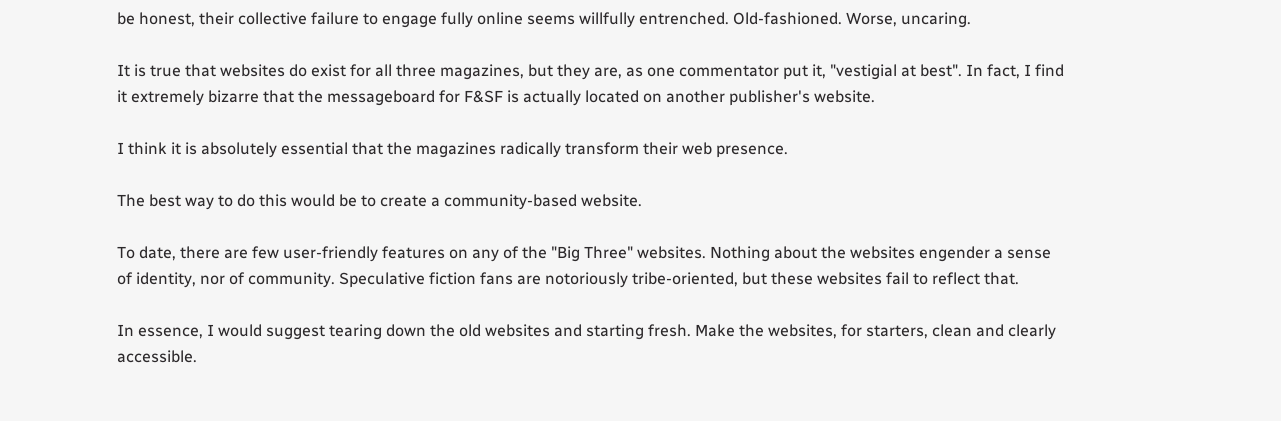be honest, their collective failure to engage fully online seems willfully entrenched. Old-fashioned. Worse, uncaring.

It is true that websites do exist for all three magazines, but they are, as one commentator put it, "vestigial at best". In fact, I find it extremely bizarre that the messageboard for F&SF is actually located on another publisher's website.

I think it is absolutely essential that the magazines radically transform their web presence.

The best way to do this would be to create a community-based website.

To date, there are few user-friendly features on any of the "Big Three" websites. Nothing about the websites engender a sense of identity, nor of community. Speculative fiction fans are notoriously tribe-oriented, but these websites fail to reflect that.

In essence, I would suggest tearing down the old websites and starting fresh. Make the websites, for starters, clean and clearly accessible.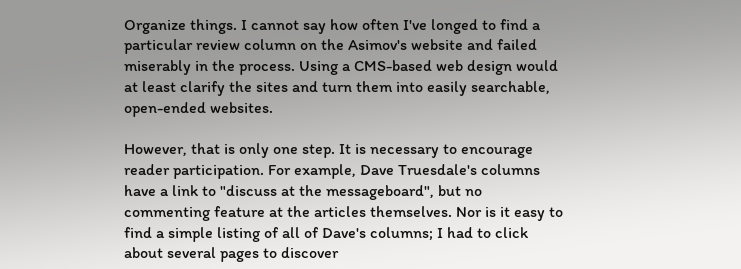Organize things. I cannot say how often I've longed to find a particular review column on the Asimov's website and failed miserably in the process. Using a CMS-based web design would at least clarify the sites and turn them into easily searchable, open-ended websites.

However, that is only one step. It is necessary to encourage reader participation. For example, Dave Truesdale's columns have a link to "discuss at the messageboard", but no commenting feature at the articles themselves. Nor is it easy to find a simple listing of all of Dave's columns; I had to click about several pages to discover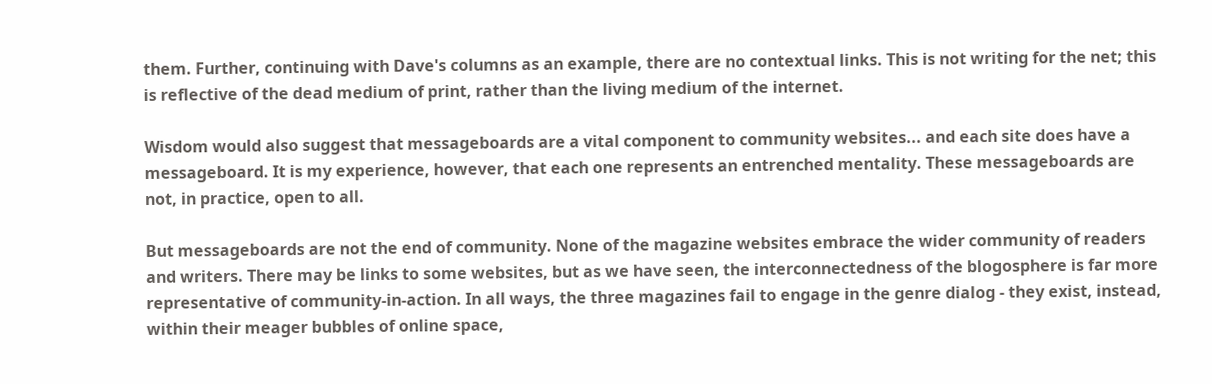them. Further, continuing with Dave's columns as an example, there are no contextual links. This is not writing for the net; this is reflective of the dead medium of print, rather than the living medium of the internet.

Wisdom would also suggest that messageboards are a vital component to community websites... and each site does have a messageboard. It is my experience, however, that each one represents an entrenched mentality. These messageboards are not, in practice, open to all.

But messageboards are not the end of community. None of the magazine websites embrace the wider community of readers and writers. There may be links to some websites, but as we have seen, the interconnectedness of the blogosphere is far more representative of community-in-action. In all ways, the three magazines fail to engage in the genre dialog - they exist, instead, within their meager bubbles of online space,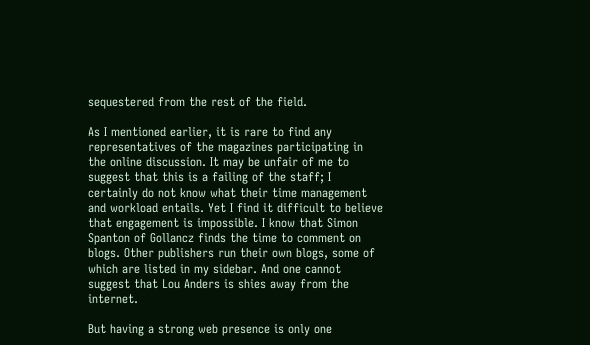sequestered from the rest of the field.

As I mentioned earlier, it is rare to find any representatives of the magazines participating in the online discussion. It may be unfair of me to suggest that this is a failing of the staff; I certainly do not know what their time management and workload entails. Yet I find it difficult to believe that engagement is impossible. I know that Simon Spanton of Gollancz finds the time to comment on blogs. Other publishers run their own blogs, some of which are listed in my sidebar. And one cannot suggest that Lou Anders is shies away from the internet.

But having a strong web presence is only one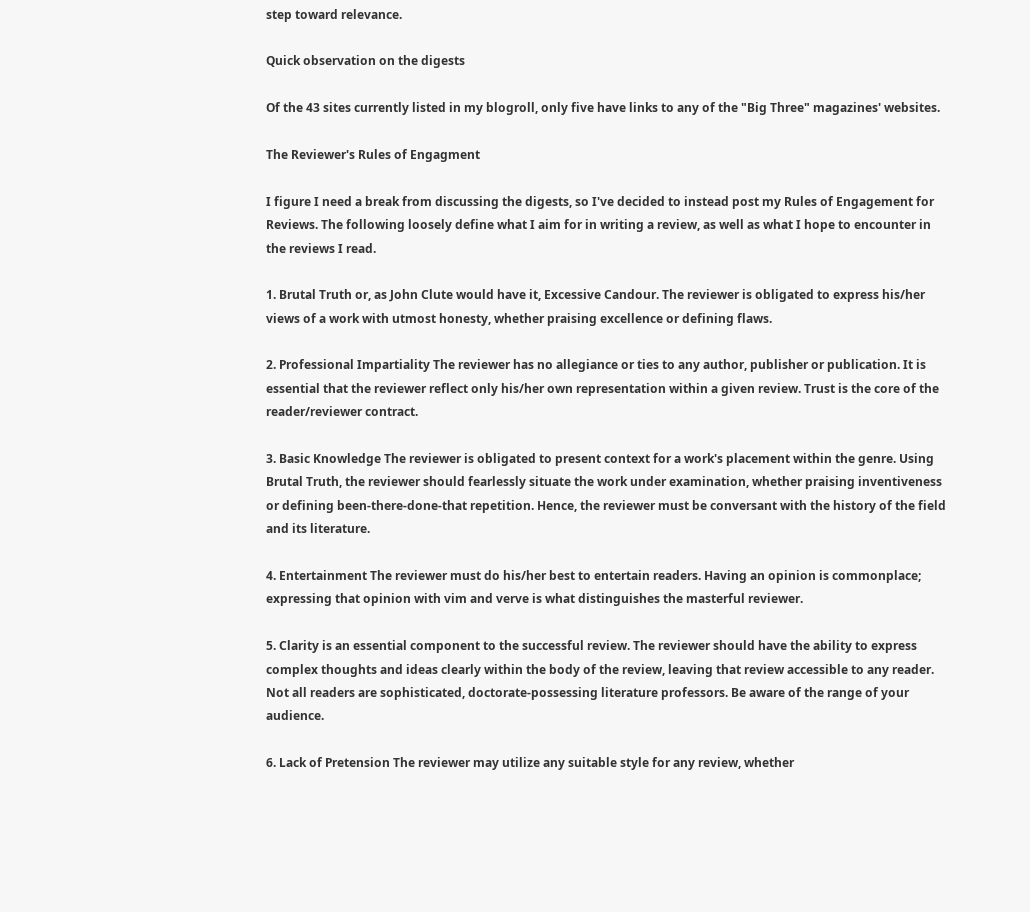step toward relevance.

Quick observation on the digests

Of the 43 sites currently listed in my blogroll, only five have links to any of the "Big Three" magazines' websites.

The Reviewer's Rules of Engagment

I figure I need a break from discussing the digests, so I've decided to instead post my Rules of Engagement for Reviews. The following loosely define what I aim for in writing a review, as well as what I hope to encounter in the reviews I read.

1. Brutal Truth or, as John Clute would have it, Excessive Candour. The reviewer is obligated to express his/her views of a work with utmost honesty, whether praising excellence or defining flaws.

2. Professional Impartiality The reviewer has no allegiance or ties to any author, publisher or publication. It is essential that the reviewer reflect only his/her own representation within a given review. Trust is the core of the reader/reviewer contract.

3. Basic Knowledge The reviewer is obligated to present context for a work's placement within the genre. Using Brutal Truth, the reviewer should fearlessly situate the work under examination, whether praising inventiveness or defining been-there-done-that repetition. Hence, the reviewer must be conversant with the history of the field and its literature.

4. Entertainment The reviewer must do his/her best to entertain readers. Having an opinion is commonplace; expressing that opinion with vim and verve is what distinguishes the masterful reviewer.

5. Clarity is an essential component to the successful review. The reviewer should have the ability to express complex thoughts and ideas clearly within the body of the review, leaving that review accessible to any reader. Not all readers are sophisticated, doctorate-possessing literature professors. Be aware of the range of your audience.

6. Lack of Pretension The reviewer may utilize any suitable style for any review, whether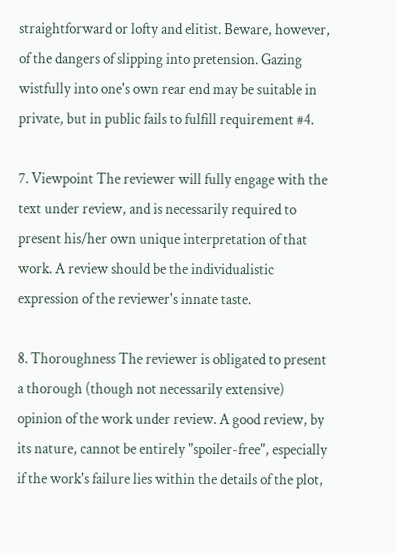straightforward or lofty and elitist. Beware, however, of the dangers of slipping into pretension. Gazing wistfully into one's own rear end may be suitable in private, but in public fails to fulfill requirement #4.

7. Viewpoint The reviewer will fully engage with the text under review, and is necessarily required to present his/her own unique interpretation of that work. A review should be the individualistic expression of the reviewer's innate taste.

8. Thoroughness The reviewer is obligated to present a thorough (though not necessarily extensive) opinion of the work under review. A good review, by its nature, cannot be entirely "spoiler-free", especially if the work's failure lies within the details of the plot,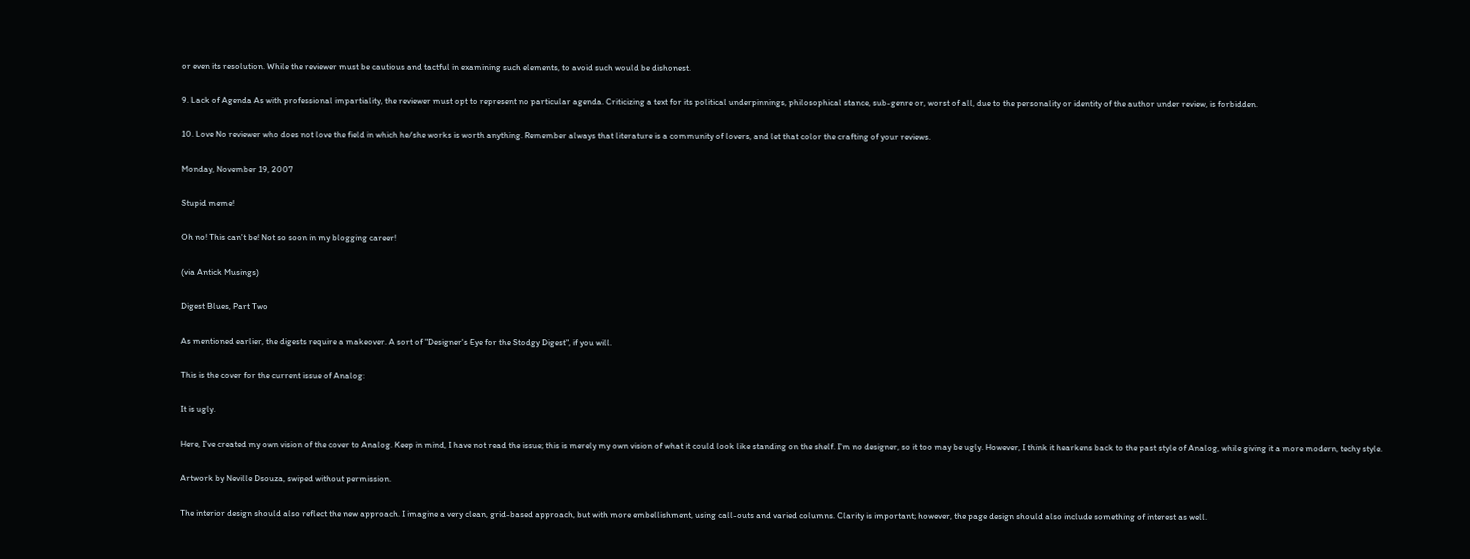or even its resolution. While the reviewer must be cautious and tactful in examining such elements, to avoid such would be dishonest.

9. Lack of Agenda As with professional impartiality, the reviewer must opt to represent no particular agenda. Criticizing a text for its political underpinnings, philosophical stance, sub-genre or, worst of all, due to the personality or identity of the author under review, is forbidden.

10. Love No reviewer who does not love the field in which he/she works is worth anything. Remember always that literature is a community of lovers, and let that color the crafting of your reviews.

Monday, November 19, 2007

Stupid meme!

Oh no! This can't be! Not so soon in my blogging career!

(via Antick Musings)

Digest Blues, Part Two

As mentioned earlier, the digests require a makeover. A sort of "Designer's Eye for the Stodgy Digest", if you will.

This is the cover for the current issue of Analog:

It is ugly.

Here, I've created my own vision of the cover to Analog. Keep in mind, I have not read the issue; this is merely my own vision of what it could look like standing on the shelf. I'm no designer, so it too may be ugly. However, I think it hearkens back to the past style of Analog, while giving it a more modern, techy style.

Artwork by Neville Dsouza, swiped without permission.

The interior design should also reflect the new approach. I imagine a very clean, grid-based approach, but with more embellishment, using call-outs and varied columns. Clarity is important; however, the page design should also include something of interest as well.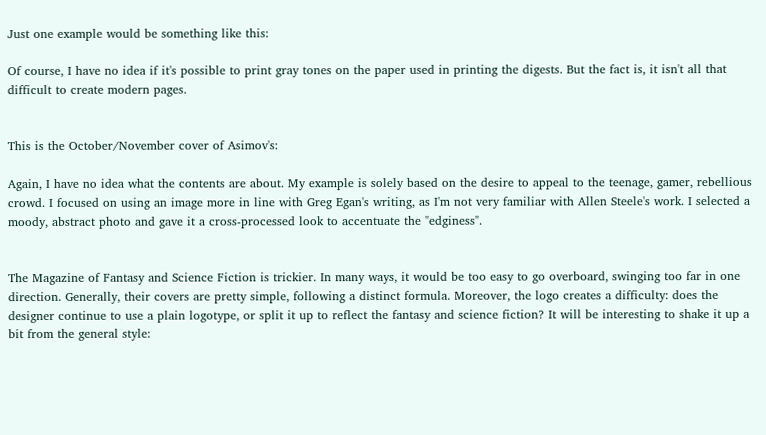Just one example would be something like this:

Of course, I have no idea if it's possible to print gray tones on the paper used in printing the digests. But the fact is, it isn't all that difficult to create modern pages.


This is the October/November cover of Asimov's:

Again, I have no idea what the contents are about. My example is solely based on the desire to appeal to the teenage, gamer, rebellious crowd. I focused on using an image more in line with Greg Egan's writing, as I'm not very familiar with Allen Steele's work. I selected a moody, abstract photo and gave it a cross-processed look to accentuate the "edginess".


The Magazine of Fantasy and Science Fiction is trickier. In many ways, it would be too easy to go overboard, swinging too far in one direction. Generally, their covers are pretty simple, following a distinct formula. Moreover, the logo creates a difficulty: does the designer continue to use a plain logotype, or split it up to reflect the fantasy and science fiction? It will be interesting to shake it up a bit from the general style: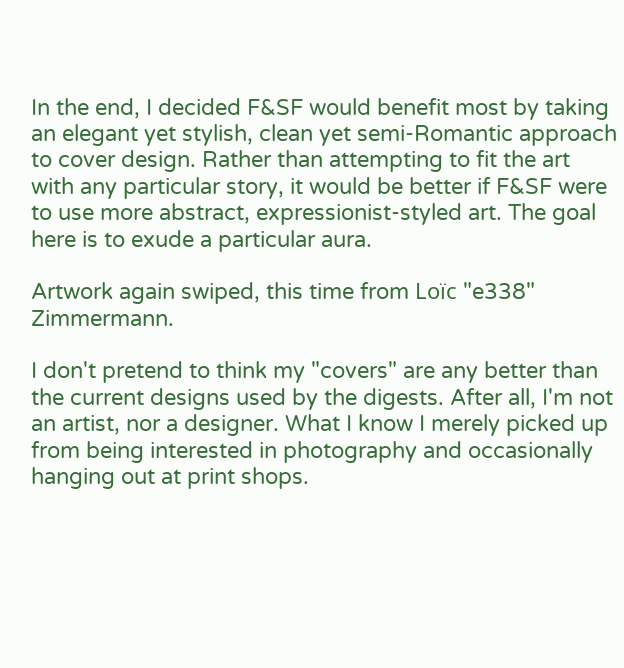In the end, I decided F&SF would benefit most by taking an elegant yet stylish, clean yet semi-Romantic approach to cover design. Rather than attempting to fit the art with any particular story, it would be better if F&SF were to use more abstract, expressionist-styled art. The goal here is to exude a particular aura.

Artwork again swiped, this time from Loïc "e338" Zimmermann.

I don't pretend to think my "covers" are any better than the current designs used by the digests. After all, I'm not an artist, nor a designer. What I know I merely picked up from being interested in photography and occasionally hanging out at print shops.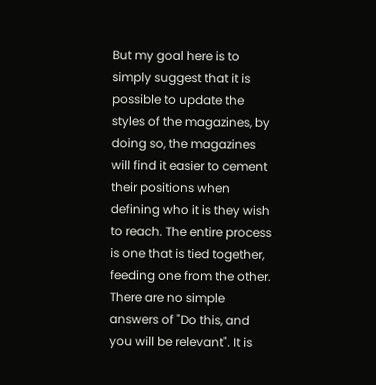But my goal here is to simply suggest that it is possible to update the styles of the magazines, by doing so, the magazines will find it easier to cement their positions when defining who it is they wish to reach. The entire process is one that is tied together, feeding one from the other. There are no simple answers of "Do this, and you will be relevant". It is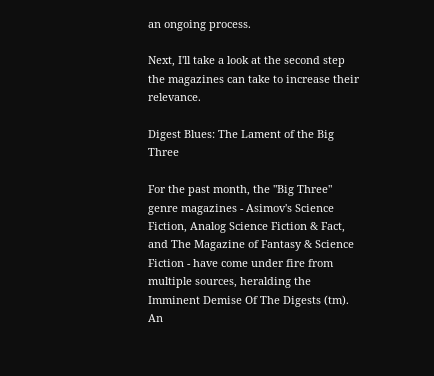an ongoing process.

Next, I'll take a look at the second step the magazines can take to increase their relevance.

Digest Blues: The Lament of the Big Three

For the past month, the "Big Three" genre magazines - Asimov's Science Fiction, Analog Science Fiction & Fact, and The Magazine of Fantasy & Science Fiction - have come under fire from multiple sources, heralding the Imminent Demise Of The Digests (tm). An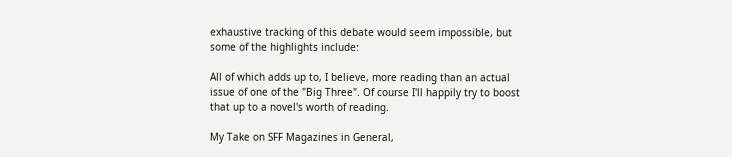exhaustive tracking of this debate would seem impossible, but some of the highlights include:

All of which adds up to, I believe, more reading than an actual issue of one of the "Big Three". Of course I'll happily try to boost that up to a novel's worth of reading.

My Take on SFF Magazines in General,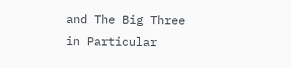and The Big Three in Particular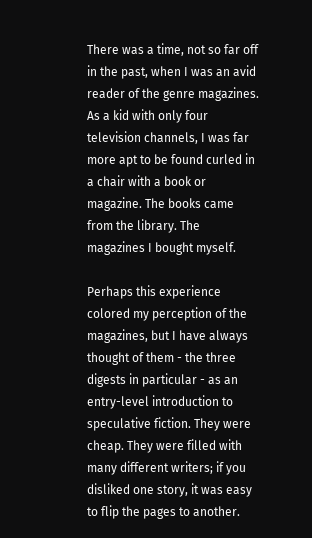There was a time, not so far off in the past, when I was an avid reader of the genre magazines. As a kid with only four television channels, I was far more apt to be found curled in a chair with a book or magazine. The books came from the library. The magazines I bought myself.

Perhaps this experience colored my perception of the magazines, but I have always thought of them - the three digests in particular - as an entry-level introduction to speculative fiction. They were cheap. They were filled with many different writers; if you disliked one story, it was easy to flip the pages to another.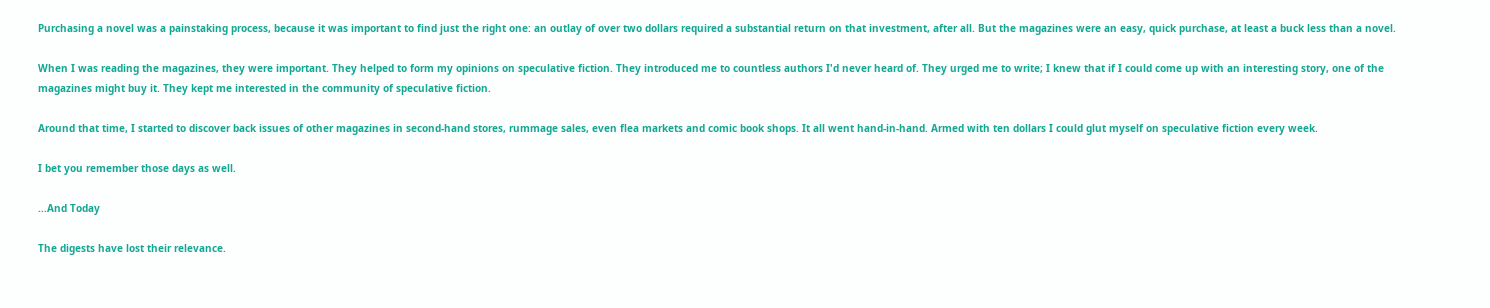Purchasing a novel was a painstaking process, because it was important to find just the right one: an outlay of over two dollars required a substantial return on that investment, after all. But the magazines were an easy, quick purchase, at least a buck less than a novel.

When I was reading the magazines, they were important. They helped to form my opinions on speculative fiction. They introduced me to countless authors I'd never heard of. They urged me to write; I knew that if I could come up with an interesting story, one of the magazines might buy it. They kept me interested in the community of speculative fiction.

Around that time, I started to discover back issues of other magazines in second-hand stores, rummage sales, even flea markets and comic book shops. It all went hand-in-hand. Armed with ten dollars I could glut myself on speculative fiction every week.

I bet you remember those days as well.

...And Today

The digests have lost their relevance.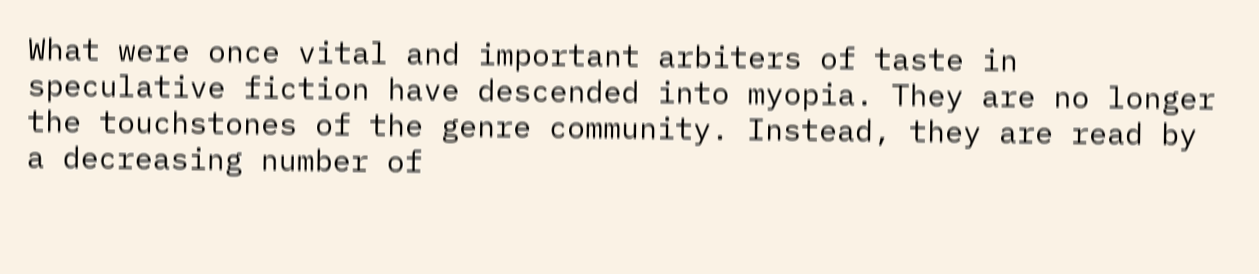What were once vital and important arbiters of taste in speculative fiction have descended into myopia. They are no longer the touchstones of the genre community. Instead, they are read by a decreasing number of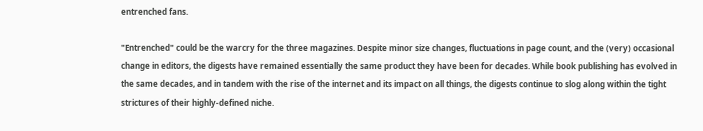entrenched fans.

"Entrenched" could be the warcry for the three magazines. Despite minor size changes, fluctuations in page count, and the (very) occasional change in editors, the digests have remained essentially the same product they have been for decades. While book publishing has evolved in the same decades, and in tandem with the rise of the internet and its impact on all things, the digests continue to slog along within the tight strictures of their highly-defined niche.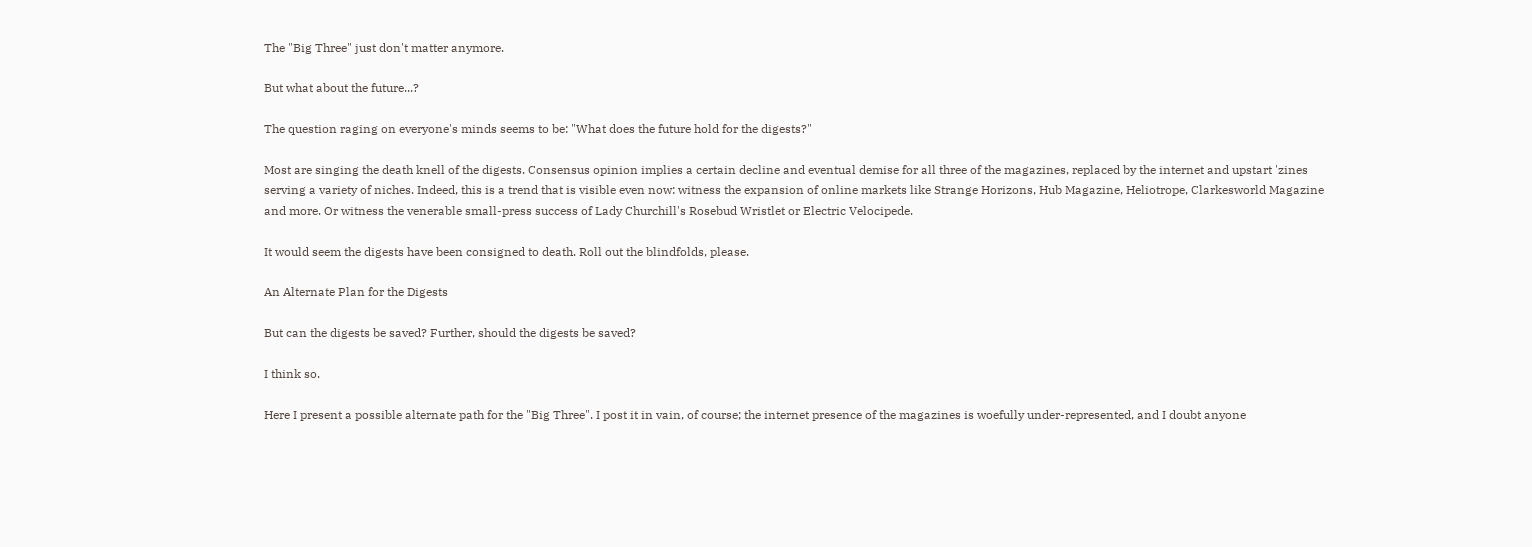The "Big Three" just don't matter anymore.

But what about the future...?

The question raging on everyone's minds seems to be: "What does the future hold for the digests?"

Most are singing the death knell of the digests. Consensus opinion implies a certain decline and eventual demise for all three of the magazines, replaced by the internet and upstart 'zines serving a variety of niches. Indeed, this is a trend that is visible even now: witness the expansion of online markets like Strange Horizons, Hub Magazine, Heliotrope, Clarkesworld Magazine and more. Or witness the venerable small-press success of Lady Churchill's Rosebud Wristlet or Electric Velocipede.

It would seem the digests have been consigned to death. Roll out the blindfolds, please.

An Alternate Plan for the Digests

But can the digests be saved? Further, should the digests be saved?

I think so.

Here I present a possible alternate path for the "Big Three". I post it in vain, of course; the internet presence of the magazines is woefully under-represented, and I doubt anyone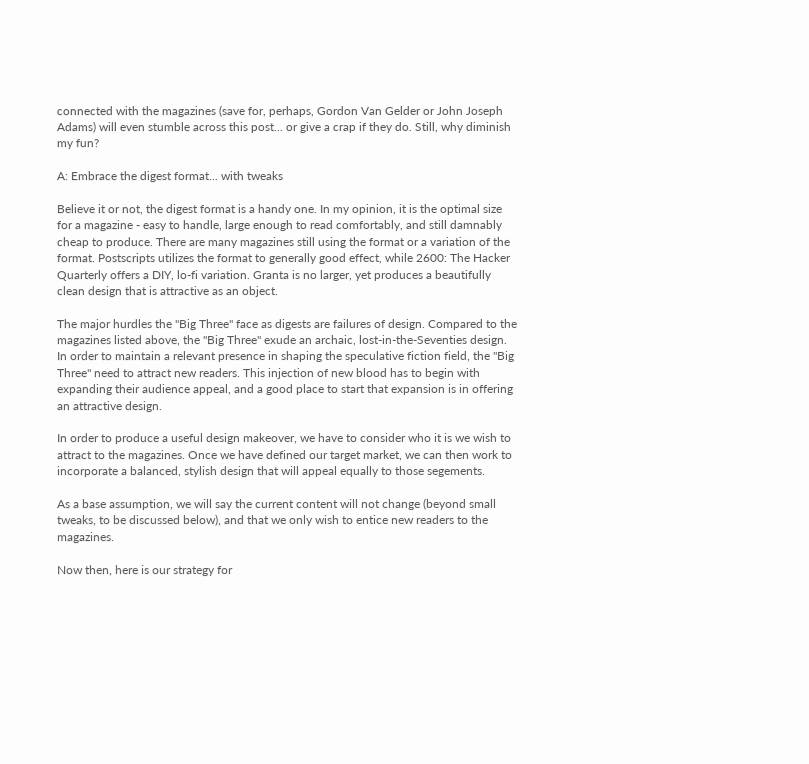connected with the magazines (save for, perhaps, Gordon Van Gelder or John Joseph Adams) will even stumble across this post... or give a crap if they do. Still, why diminish my fun?

A: Embrace the digest format... with tweaks

Believe it or not, the digest format is a handy one. In my opinion, it is the optimal size for a magazine - easy to handle, large enough to read comfortably, and still damnably cheap to produce. There are many magazines still using the format or a variation of the format. Postscripts utilizes the format to generally good effect, while 2600: The Hacker Quarterly offers a DIY, lo-fi variation. Granta is no larger, yet produces a beautifully clean design that is attractive as an object.

The major hurdles the "Big Three" face as digests are failures of design. Compared to the magazines listed above, the "Big Three" exude an archaic, lost-in-the-Seventies design. In order to maintain a relevant presence in shaping the speculative fiction field, the "Big Three" need to attract new readers. This injection of new blood has to begin with expanding their audience appeal, and a good place to start that expansion is in offering an attractive design.

In order to produce a useful design makeover, we have to consider who it is we wish to attract to the magazines. Once we have defined our target market, we can then work to incorporate a balanced, stylish design that will appeal equally to those segements.

As a base assumption, we will say the current content will not change (beyond small tweaks, to be discussed below), and that we only wish to entice new readers to the magazines.

Now then, here is our strategy for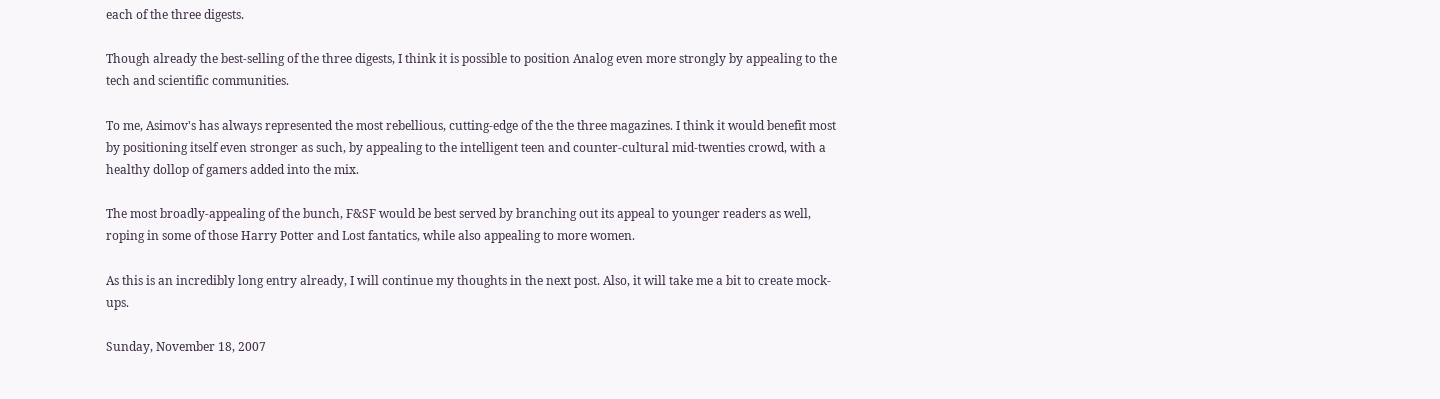each of the three digests.

Though already the best-selling of the three digests, I think it is possible to position Analog even more strongly by appealing to the tech and scientific communities.

To me, Asimov's has always represented the most rebellious, cutting-edge of the the three magazines. I think it would benefit most by positioning itself even stronger as such, by appealing to the intelligent teen and counter-cultural mid-twenties crowd, with a healthy dollop of gamers added into the mix.

The most broadly-appealing of the bunch, F&SF would be best served by branching out its appeal to younger readers as well, roping in some of those Harry Potter and Lost fantatics, while also appealing to more women.

As this is an incredibly long entry already, I will continue my thoughts in the next post. Also, it will take me a bit to create mock-ups.

Sunday, November 18, 2007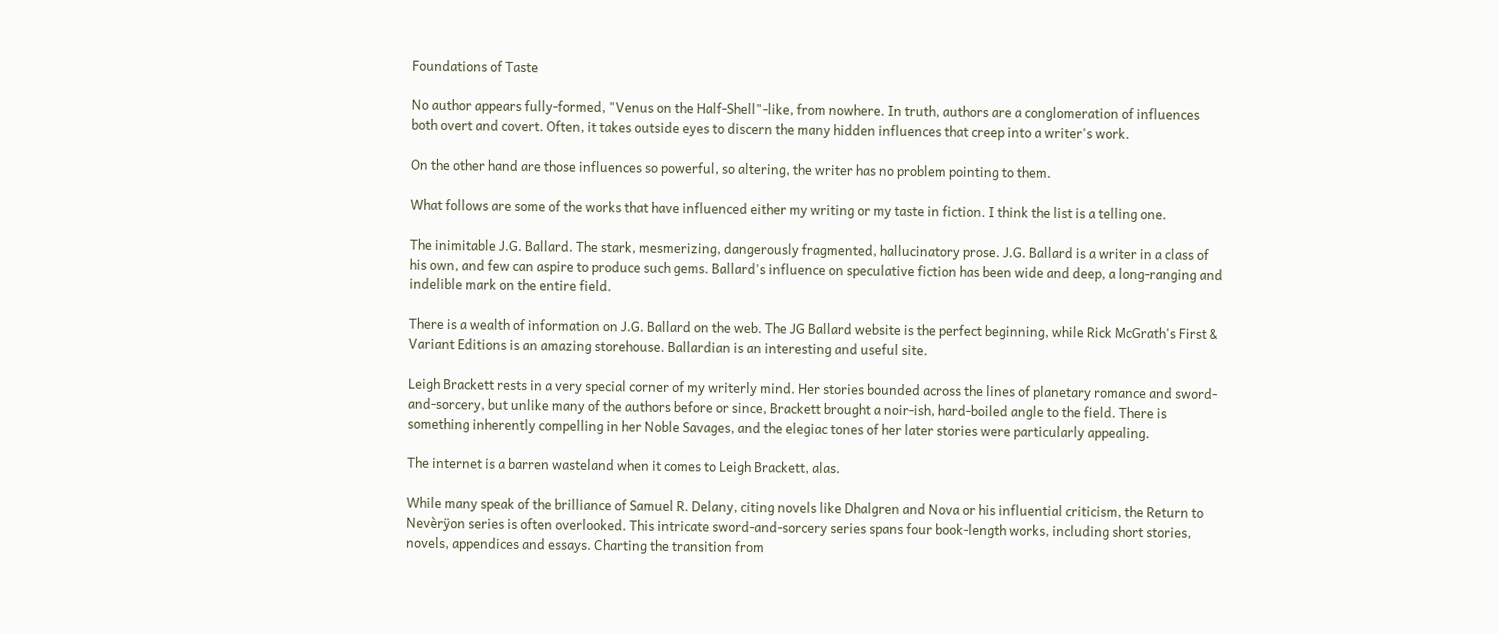Foundations of Taste

No author appears fully-formed, "Venus on the Half-Shell"-like, from nowhere. In truth, authors are a conglomeration of influences both overt and covert. Often, it takes outside eyes to discern the many hidden influences that creep into a writer's work.

On the other hand are those influences so powerful, so altering, the writer has no problem pointing to them.

What follows are some of the works that have influenced either my writing or my taste in fiction. I think the list is a telling one.

The inimitable J.G. Ballard. The stark, mesmerizing, dangerously fragmented, hallucinatory prose. J.G. Ballard is a writer in a class of his own, and few can aspire to produce such gems. Ballard's influence on speculative fiction has been wide and deep, a long-ranging and indelible mark on the entire field.

There is a wealth of information on J.G. Ballard on the web. The JG Ballard website is the perfect beginning, while Rick McGrath's First & Variant Editions is an amazing storehouse. Ballardian is an interesting and useful site.

Leigh Brackett rests in a very special corner of my writerly mind. Her stories bounded across the lines of planetary romance and sword-and-sorcery, but unlike many of the authors before or since, Brackett brought a noir-ish, hard-boiled angle to the field. There is something inherently compelling in her Noble Savages, and the elegiac tones of her later stories were particularly appealing.

The internet is a barren wasteland when it comes to Leigh Brackett, alas.

While many speak of the brilliance of Samuel R. Delany, citing novels like Dhalgren and Nova or his influential criticism, the Return to Nevèrÿon series is often overlooked. This intricate sword-and-sorcery series spans four book-length works, including short stories, novels, appendices and essays. Charting the transition from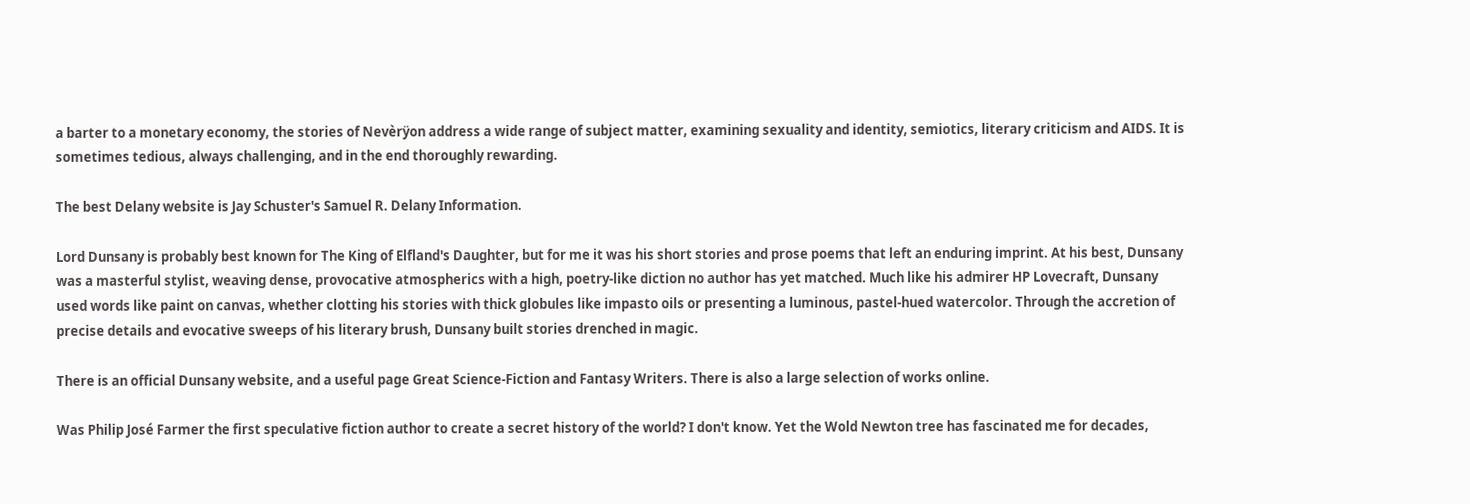a barter to a monetary economy, the stories of Nevèrÿon address a wide range of subject matter, examining sexuality and identity, semiotics, literary criticism and AIDS. It is sometimes tedious, always challenging, and in the end thoroughly rewarding.

The best Delany website is Jay Schuster's Samuel R. Delany Information.

Lord Dunsany is probably best known for The King of Elfland's Daughter, but for me it was his short stories and prose poems that left an enduring imprint. At his best, Dunsany was a masterful stylist, weaving dense, provocative atmospherics with a high, poetry-like diction no author has yet matched. Much like his admirer HP Lovecraft, Dunsany used words like paint on canvas, whether clotting his stories with thick globules like impasto oils or presenting a luminous, pastel-hued watercolor. Through the accretion of precise details and evocative sweeps of his literary brush, Dunsany built stories drenched in magic.

There is an official Dunsany website, and a useful page Great Science-Fiction and Fantasy Writers. There is also a large selection of works online.

Was Philip José Farmer the first speculative fiction author to create a secret history of the world? I don't know. Yet the Wold Newton tree has fascinated me for decades,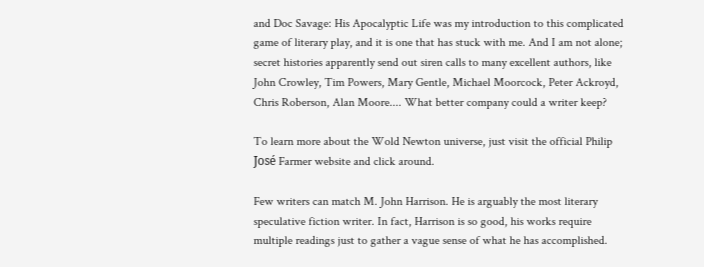and Doc Savage: His Apocalyptic Life was my introduction to this complicated game of literary play, and it is one that has stuck with me. And I am not alone; secret histories apparently send out siren calls to many excellent authors, like John Crowley, Tim Powers, Mary Gentle, Michael Moorcock, Peter Ackroyd, Chris Roberson, Alan Moore.... What better company could a writer keep?

To learn more about the Wold Newton universe, just visit the official Philip José Farmer website and click around.

Few writers can match M. John Harrison. He is arguably the most literary speculative fiction writer. In fact, Harrison is so good, his works require multiple readings just to gather a vague sense of what he has accomplished.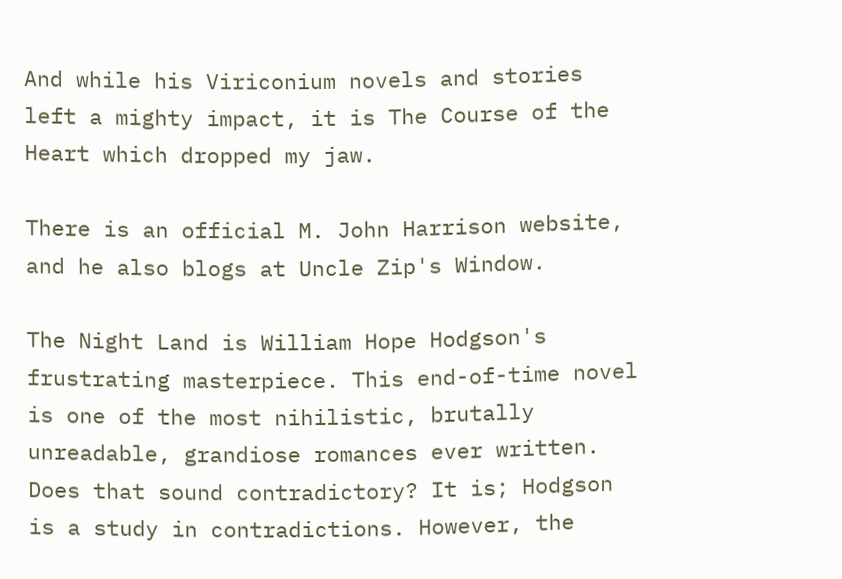And while his Viriconium novels and stories left a mighty impact, it is The Course of the Heart which dropped my jaw.

There is an official M. John Harrison website, and he also blogs at Uncle Zip's Window.

The Night Land is William Hope Hodgson's frustrating masterpiece. This end-of-time novel is one of the most nihilistic, brutally unreadable, grandiose romances ever written. Does that sound contradictory? It is; Hodgson is a study in contradictions. However, the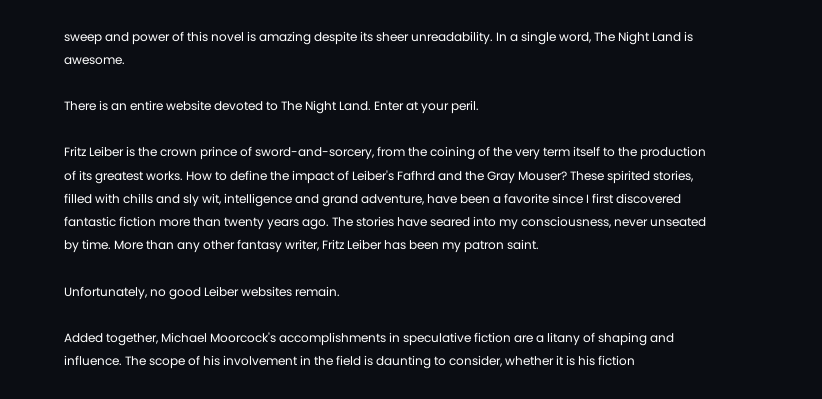sweep and power of this novel is amazing despite its sheer unreadability. In a single word, The Night Land is awesome.

There is an entire website devoted to The Night Land. Enter at your peril.

Fritz Leiber is the crown prince of sword-and-sorcery, from the coining of the very term itself to the production of its greatest works. How to define the impact of Leiber's Fafhrd and the Gray Mouser? These spirited stories, filled with chills and sly wit, intelligence and grand adventure, have been a favorite since I first discovered fantastic fiction more than twenty years ago. The stories have seared into my consciousness, never unseated by time. More than any other fantasy writer, Fritz Leiber has been my patron saint.

Unfortunately, no good Leiber websites remain.

Added together, Michael Moorcock's accomplishments in speculative fiction are a litany of shaping and influence. The scope of his involvement in the field is daunting to consider, whether it is his fiction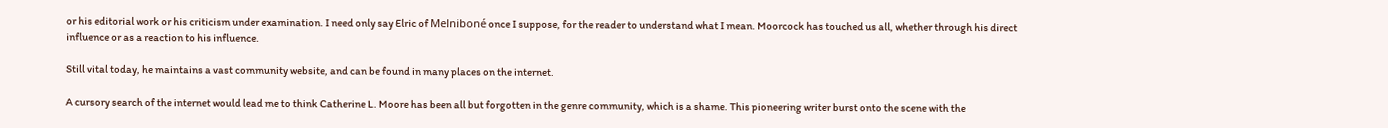or his editorial work or his criticism under examination. I need only say Elric of Melniboné once I suppose, for the reader to understand what I mean. Moorcock has touched us all, whether through his direct influence or as a reaction to his influence.

Still vital today, he maintains a vast community website, and can be found in many places on the internet.

A cursory search of the internet would lead me to think Catherine L. Moore has been all but forgotten in the genre community, which is a shame. This pioneering writer burst onto the scene with the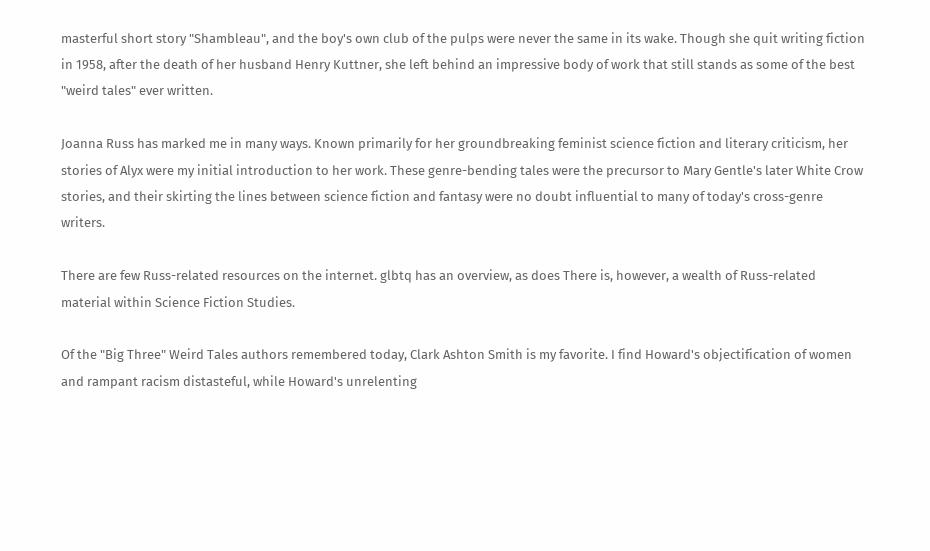masterful short story "Shambleau", and the boy's own club of the pulps were never the same in its wake. Though she quit writing fiction in 1958, after the death of her husband Henry Kuttner, she left behind an impressive body of work that still stands as some of the best "weird tales" ever written.

Joanna Russ has marked me in many ways. Known primarily for her groundbreaking feminist science fiction and literary criticism, her stories of Alyx were my initial introduction to her work. These genre-bending tales were the precursor to Mary Gentle's later White Crow stories, and their skirting the lines between science fiction and fantasy were no doubt influential to many of today's cross-genre writers.

There are few Russ-related resources on the internet. glbtq has an overview, as does There is, however, a wealth of Russ-related material within Science Fiction Studies.

Of the "Big Three" Weird Tales authors remembered today, Clark Ashton Smith is my favorite. I find Howard's objectification of women and rampant racism distasteful, while Howard's unrelenting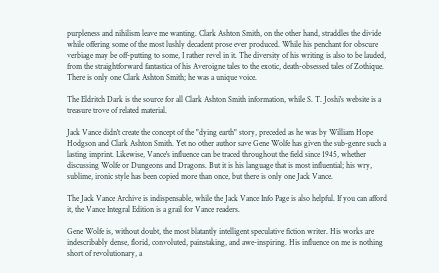purpleness and nihilism leave me wanting. Clark Ashton Smith, on the other hand, straddles the divide while offering some of the most lushly decadent prose ever produced. While his penchant for obscure verbiage may be off-putting to some, I rather revel in it. The diversity of his writing is also to be lauded, from the straightforward fantastica of his Averoigne tales to the exotic, death-obsessed tales of Zothique. There is only one Clark Ashton Smith; he was a unique voice.

The Eldritch Dark is the source for all Clark Ashton Smith information, while S. T. Joshi's website is a treasure trove of related material.

Jack Vance didn't create the concept of the "dying earth" story, preceded as he was by William Hope Hodgson and Clark Ashton Smith. Yet no other author save Gene Wolfe has given the sub-genre such a lasting imprint. Likewise, Vance's influence can be traced throughout the field since 1945, whether discussing Wolfe or Dungeons and Dragons. But it is his language that is most influential; his wry, sublime, ironic style has been copied more than once, but there is only one Jack Vance.

The Jack Vance Archive is indispensable, while the Jack Vance Info Page is also helpful. If you can afford it, the Vance Integral Edition is a grail for Vance readers.

Gene Wolfe is, without doubt, the most blatantly intelligent speculative fiction writer. His works are indescribably dense, florid, convoluted, painstaking, and awe-inspiring. His influence on me is nothing short of revolutionary, a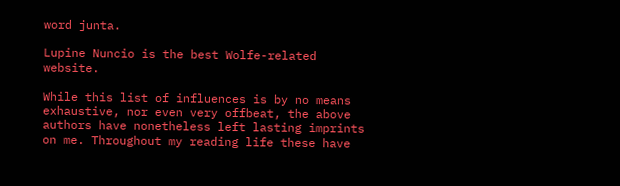word junta.

Lupine Nuncio is the best Wolfe-related website.

While this list of influences is by no means exhaustive, nor even very offbeat, the above authors have nonetheless left lasting imprints on me. Throughout my reading life these have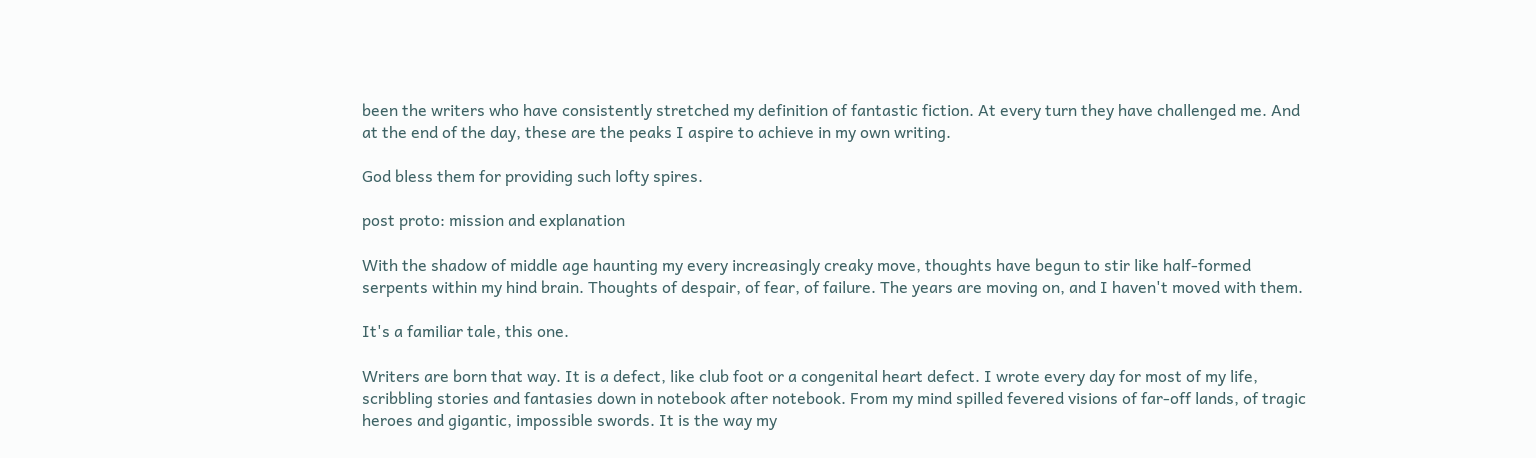been the writers who have consistently stretched my definition of fantastic fiction. At every turn they have challenged me. And at the end of the day, these are the peaks I aspire to achieve in my own writing.

God bless them for providing such lofty spires.

post proto: mission and explanation

With the shadow of middle age haunting my every increasingly creaky move, thoughts have begun to stir like half-formed serpents within my hind brain. Thoughts of despair, of fear, of failure. The years are moving on, and I haven't moved with them.

It's a familiar tale, this one.

Writers are born that way. It is a defect, like club foot or a congenital heart defect. I wrote every day for most of my life, scribbling stories and fantasies down in notebook after notebook. From my mind spilled fevered visions of far-off lands, of tragic heroes and gigantic, impossible swords. It is the way my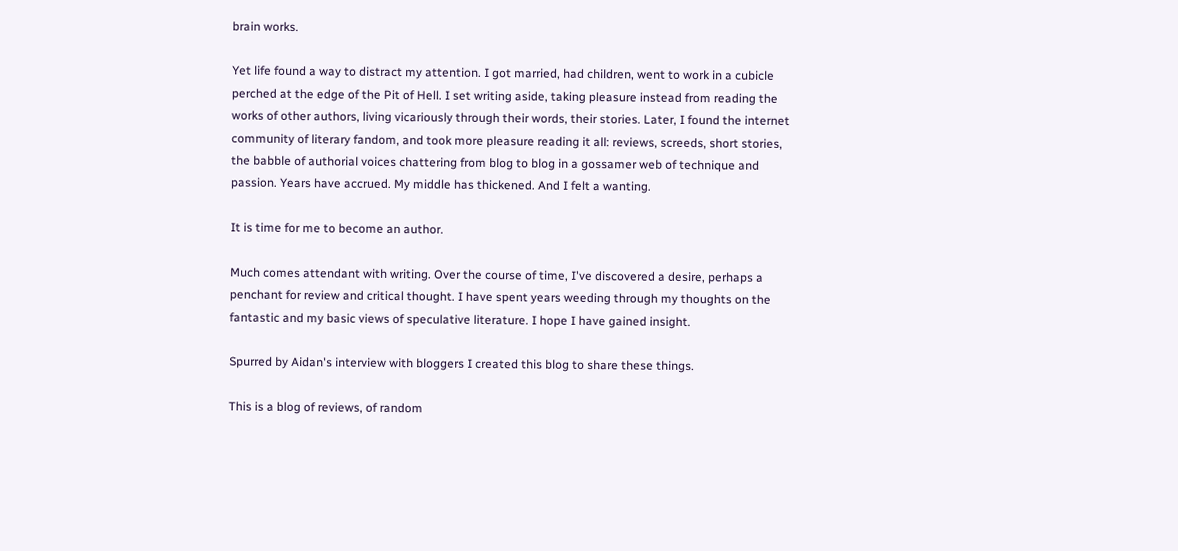brain works.

Yet life found a way to distract my attention. I got married, had children, went to work in a cubicle perched at the edge of the Pit of Hell. I set writing aside, taking pleasure instead from reading the works of other authors, living vicariously through their words, their stories. Later, I found the internet community of literary fandom, and took more pleasure reading it all: reviews, screeds, short stories, the babble of authorial voices chattering from blog to blog in a gossamer web of technique and passion. Years have accrued. My middle has thickened. And I felt a wanting.

It is time for me to become an author.

Much comes attendant with writing. Over the course of time, I've discovered a desire, perhaps a penchant for review and critical thought. I have spent years weeding through my thoughts on the fantastic and my basic views of speculative literature. I hope I have gained insight.

Spurred by Aidan's interview with bloggers I created this blog to share these things.

This is a blog of reviews, of random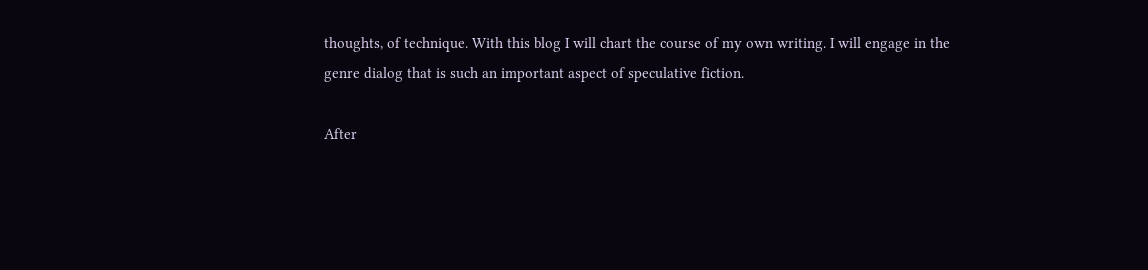thoughts, of technique. With this blog I will chart the course of my own writing. I will engage in the genre dialog that is such an important aspect of speculative fiction.

After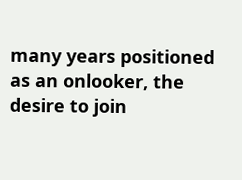many years positioned as an onlooker, the desire to join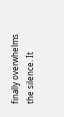finally overwhelms the silence. It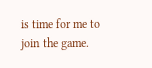is time for me to join the game.